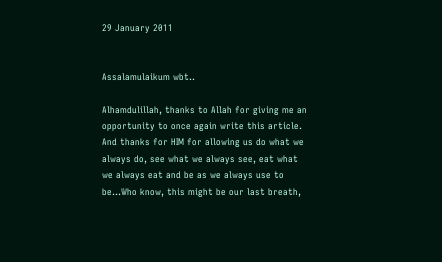29 January 2011


Assalamulaikum wbt..

Alhamdulillah, thanks to Allah for giving me an opportunity to once again write this article. And thanks for HIM for allowing us do what we always do, see what we always see, eat what we always eat and be as we always use to be...Who know, this might be our last breath,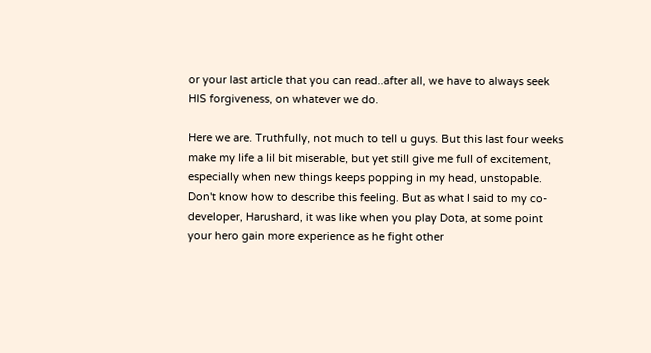or your last article that you can read..after all, we have to always seek HIS forgiveness, on whatever we do.

Here we are. Truthfully, not much to tell u guys. But this last four weeks make my life a lil bit miserable, but yet still give me full of excitement, especially when new things keeps popping in my head, unstopable. Don't know how to describe this feeling. But as what I said to my co-developer, Harushard, it was like when you play Dota, at some point your hero gain more experience as he fight other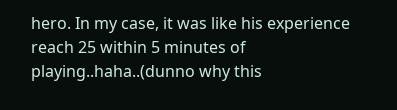hero. In my case, it was like his experience reach 25 within 5 minutes of playing..haha..(dunno why this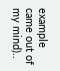example came out of my mind)..